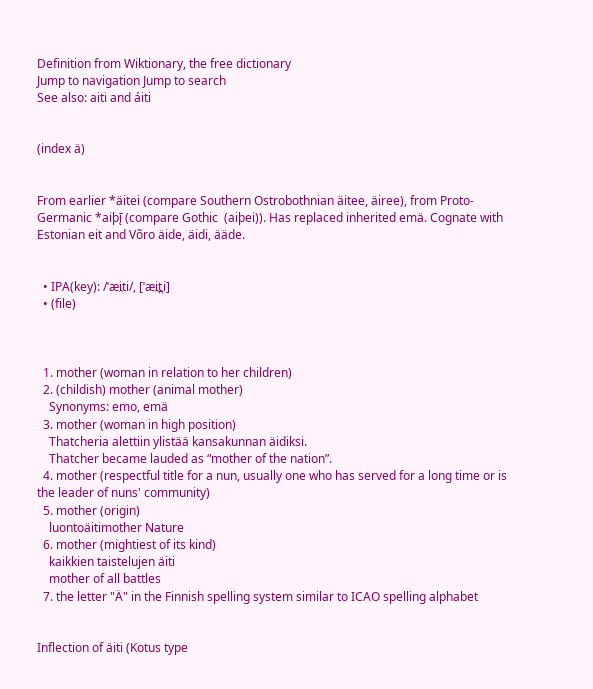Definition from Wiktionary, the free dictionary
Jump to navigation Jump to search
See also: aiti and áiti


(index ä)


From earlier *äitei (compare Southern Ostrobothnian äitee, äiree), from Proto-Germanic *aiþį̄ (compare Gothic  (aiþei)). Has replaced inherited emä. Cognate with Estonian eit and Võro äide, äidi, ääde.


  • IPA(key): /ˈæi̯ti/, [ˈæi̯t̪i]
  • (file)



  1. mother (woman in relation to her children)
  2. (childish) mother (animal mother)
    Synonyms: emo, emä
  3. mother (woman in high position)
    Thatcheria alettiin ylistää kansakunnan äidiksi.
    Thatcher became lauded as “mother of the nation”.
  4. mother (respectful title for a nun, usually one who has served for a long time or is the leader of nuns' community)
  5. mother (origin)
    luontoäitimother Nature
  6. mother (mightiest of its kind)
    kaikkien taistelujen äiti
    mother of all battles
  7. the letter "Ä" in the Finnish spelling system similar to ICAO spelling alphabet


Inflection of äiti (Kotus type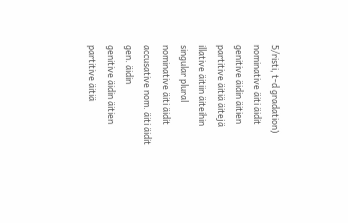5/risti, t-d gradation)
nominative äiti äidit
genitive äidin äitien
partitive äitiä äitejä
illative äitiin äiteihin
singular plural
nominative äiti äidit
accusative nom. äiti äidit
gen. äidin
genitive äidin äitien
partitive äitiä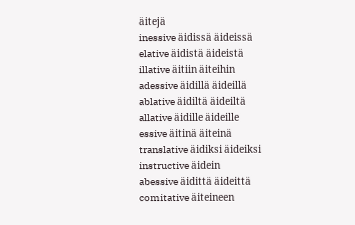äitejä
inessive äidissä äideissä
elative äidistä äideistä
illative äitiin äiteihin
adessive äidillä äideillä
ablative äidiltä äideiltä
allative äidille äideille
essive äitinä äiteinä
translative äidiksi äideiksi
instructive äidein
abessive äidittä äideittä
comitative äiteineen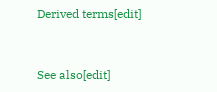Derived terms[edit]


See also[edit]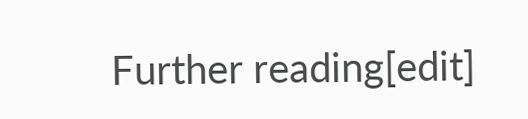Further reading[edit]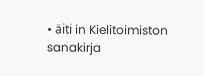• äiti in Kielitoimiston sanakirja